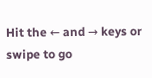Hit the ← and → keys or swipe to go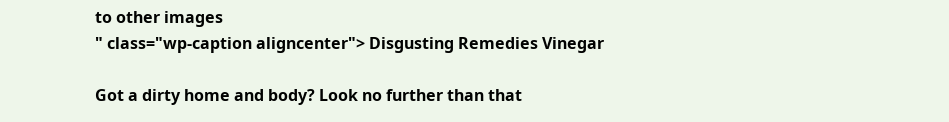to other images
" class="wp-caption aligncenter"> Disgusting Remedies Vinegar

Got a dirty home and body? Look no further than that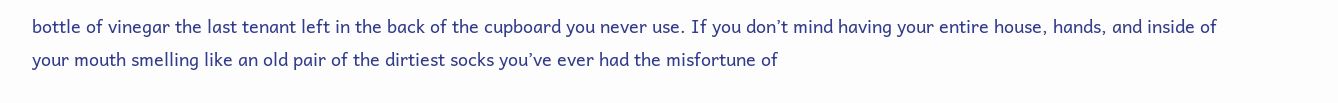bottle of vinegar the last tenant left in the back of the cupboard you never use. If you don’t mind having your entire house, hands, and inside of your mouth smelling like an old pair of the dirtiest socks you’ve ever had the misfortune of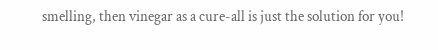smelling, then vinegar as a cure-all is just the solution for you!